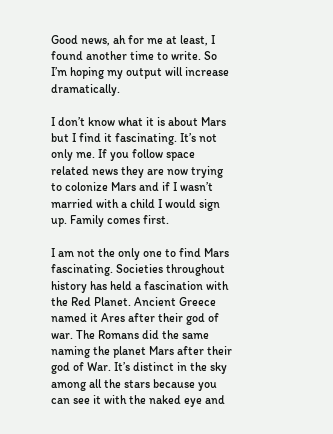Good news, ah for me at least, I found another time to write. So I’m hoping my output will increase dramatically.

I don’t know what it is about Mars but I find it fascinating. It’s not only me. If you follow space related news they are now trying to colonize Mars and if I wasn’t married with a child I would sign up. Family comes first.

I am not the only one to find Mars fascinating. Societies throughout history has held a fascination with the Red Planet. Ancient Greece named it Ares after their god of war. The Romans did the same naming the planet Mars after their god of War. It’s distinct in the sky among all the stars because you can see it with the naked eye and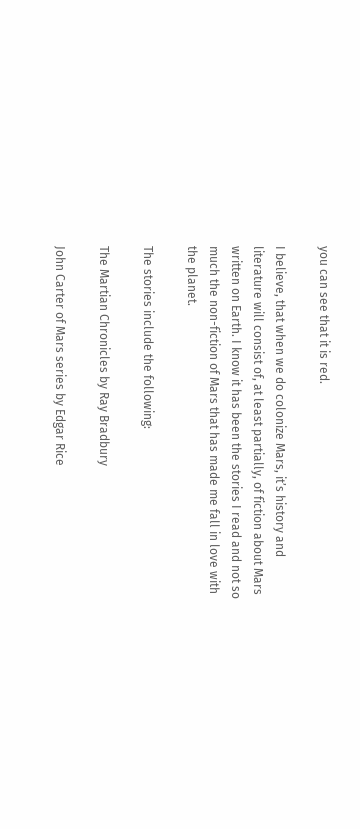you can see that it is red.

I believe, that when we do colonize Mars, it’s history and literature will consist of, at least partially, of fiction about Mars written on Earth. I know it has been the stories I read and not so much the non-fiction of Mars that has made me fall in love with the planet.

The stories include the following:

The Martian Chronicles by Ray Bradbury

John Carter of Mars series by Edgar Rice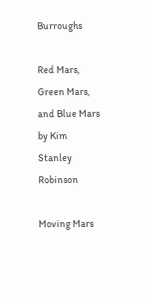Burroughs

Red Mars, Green Mars, and Blue Mars by Kim Stanley Robinson

Moving Mars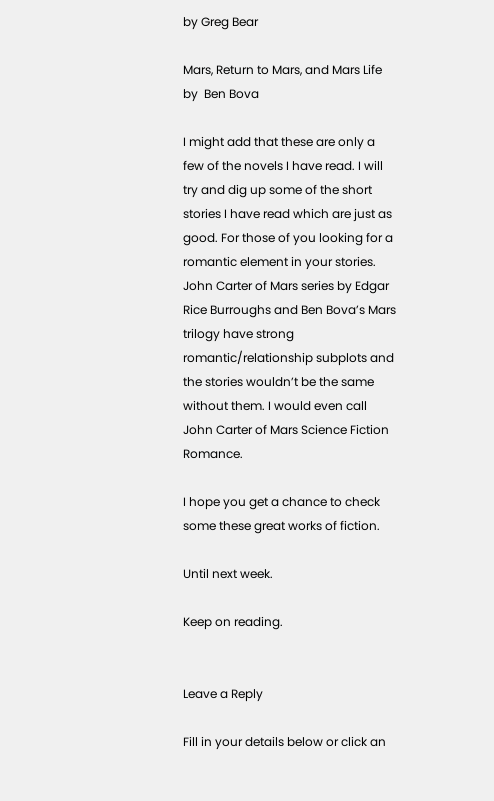by Greg Bear

Mars, Return to Mars, and Mars Life by  Ben Bova

I might add that these are only a few of the novels I have read. I will try and dig up some of the short stories I have read which are just as good. For those of you looking for a romantic element in your stories. John Carter of Mars series by Edgar Rice Burroughs and Ben Bova’s Mars trilogy have strong romantic/relationship subplots and the stories wouldn’t be the same without them. I would even call John Carter of Mars Science Fiction Romance.

I hope you get a chance to check some these great works of fiction.

Until next week.

Keep on reading.


Leave a Reply

Fill in your details below or click an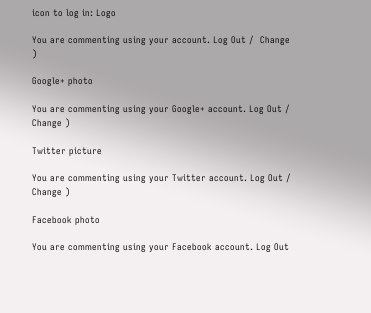icon to log in: Logo

You are commenting using your account. Log Out /  Change )

Google+ photo

You are commenting using your Google+ account. Log Out /  Change )

Twitter picture

You are commenting using your Twitter account. Log Out /  Change )

Facebook photo

You are commenting using your Facebook account. Log Out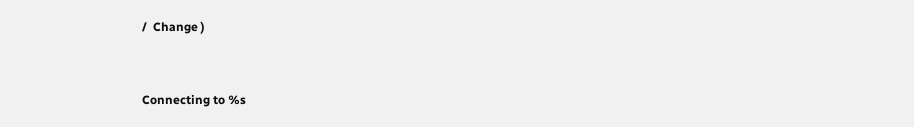/  Change )


Connecting to %s